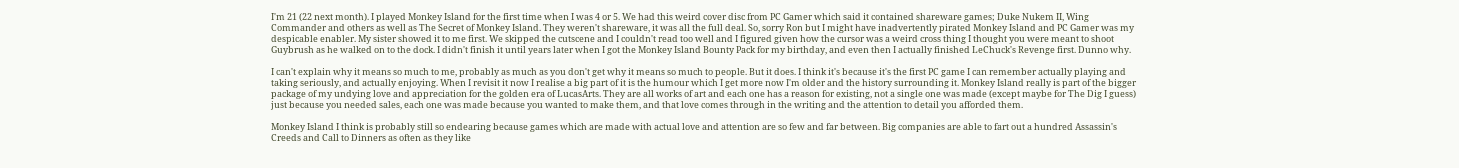I'm 21 (22 next month). I played Monkey Island for the first time when I was 4 or 5. We had this weird cover disc from PC Gamer which said it contained shareware games; Duke Nukem II, Wing Commander and others as well as The Secret of Monkey Island. They weren't shareware, it was all the full deal. So, sorry Ron but I might have inadvertently pirated Monkey Island and PC Gamer was my despicable enabler. My sister showed it to me first. We skipped the cutscene and I couldn't read too well and I figured given how the cursor was a weird cross thing I thought you were meant to shoot Guybrush as he walked on to the dock. I didn't finish it until years later when I got the Monkey Island Bounty Pack for my birthday, and even then I actually finished LeChuck's Revenge first. Dunno why.

I can't explain why it means so much to me, probably as much as you don't get why it means so much to people. But it does. I think it's because it's the first PC game I can remember actually playing and taking seriously, and actually enjoying. When I revisit it now I realise a big part of it is the humour which I get more now I'm older and the history surrounding it. Monkey Island really is part of the bigger package of my undying love and appreciation for the golden era of LucasArts. They are all works of art and each one has a reason for existing, not a single one was made (except maybe for The Dig I guess) just because you needed sales, each one was made because you wanted to make them, and that love comes through in the writing and the attention to detail you afforded them.

Monkey Island I think is probably still so endearing because games which are made with actual love and attention are so few and far between. Big companies are able to fart out a hundred Assassin's Creeds and Call to Dinners as often as they like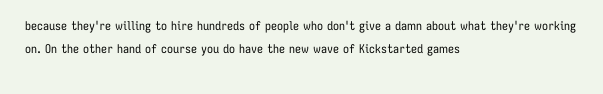because they're willing to hire hundreds of people who don't give a damn about what they're working on. On the other hand of course you do have the new wave of Kickstarted games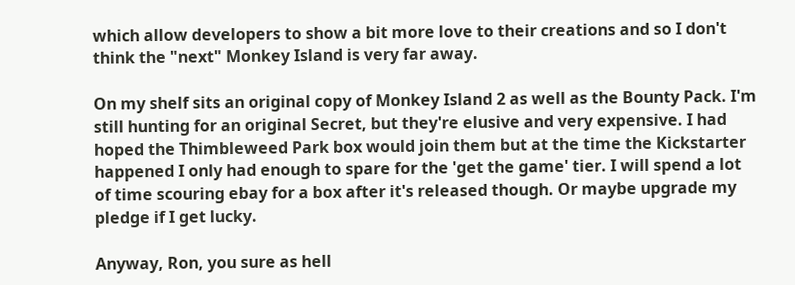which allow developers to show a bit more love to their creations and so I don't think the "next" Monkey Island is very far away.

On my shelf sits an original copy of Monkey Island 2 as well as the Bounty Pack. I'm still hunting for an original Secret, but they're elusive and very expensive. I had hoped the Thimbleweed Park box would join them but at the time the Kickstarter happened I only had enough to spare for the 'get the game' tier. I will spend a lot of time scouring ebay for a box after it's released though. Or maybe upgrade my pledge if I get lucky.

Anyway, Ron, you sure as hell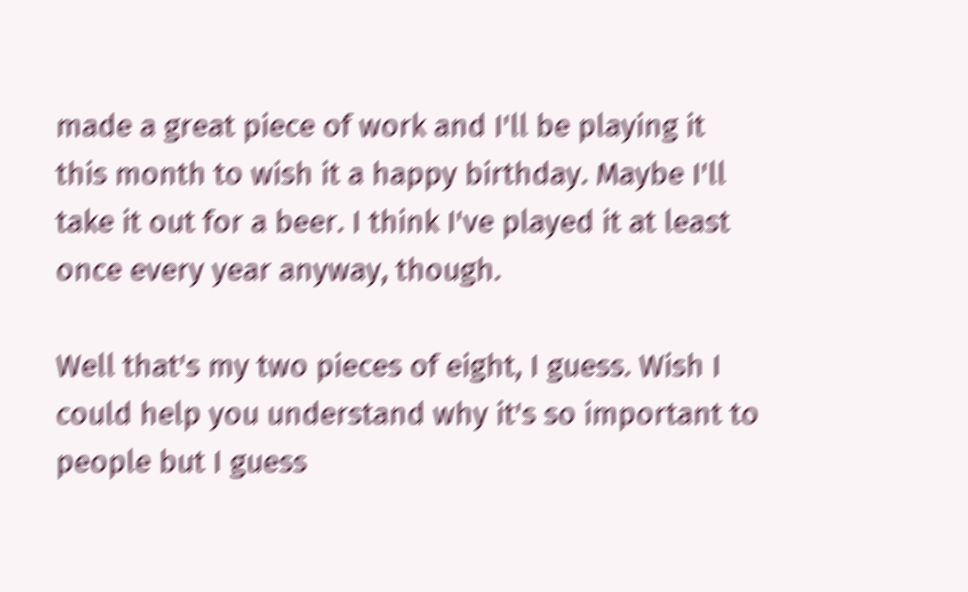made a great piece of work and I'll be playing it this month to wish it a happy birthday. Maybe I'll take it out for a beer. I think I've played it at least once every year anyway, though.

Well that's my two pieces of eight, I guess. Wish I could help you understand why it's so important to people but I guess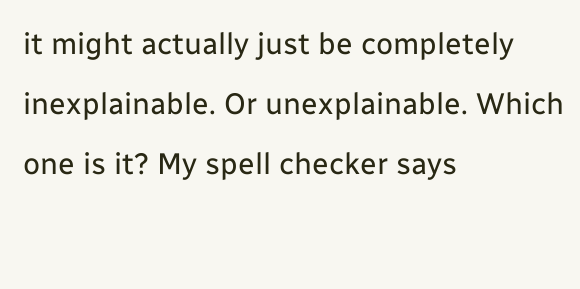it might actually just be completely inexplainable. Or unexplainable. Which one is it? My spell checker says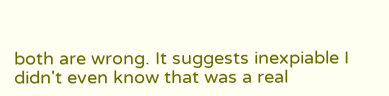both are wrong. It suggests inexpiable I didn't even know that was a real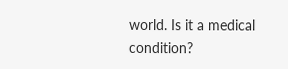world. Is it a medical condition?